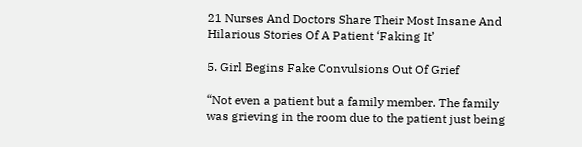21 Nurses And Doctors Share Their Most Insane And Hilarious Stories Of A Patient ‘Faking It’

5. Girl Begins Fake Convulsions Out Of Grief

“Not even a patient but a family member. The family was grieving in the room due to the patient just being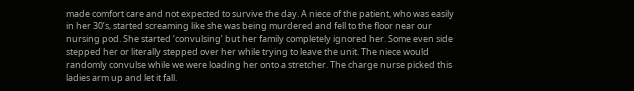made comfort care and not expected to survive the day. A niece of the patient, who was easily in her 30’s, started screaming like she was being murdered and fell to the floor near our nursing pod. She started ‘convulsing’ but her family completely ignored her. Some even side stepped her or literally stepped over her while trying to leave the unit. The niece would randomly convulse while we were loading her onto a stretcher. The charge nurse picked this ladies arm up and let it fall.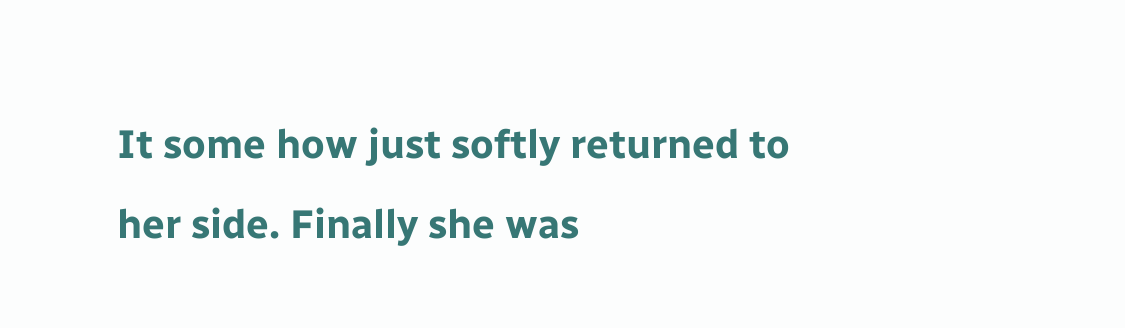It some how just softly returned to her side. Finally she was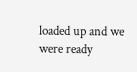loaded up and we were ready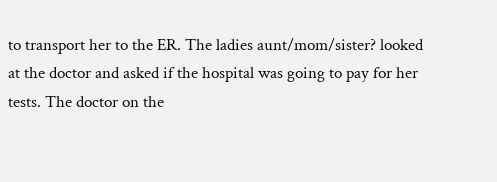to transport her to the ER. The ladies aunt/mom/sister? looked at the doctor and asked if the hospital was going to pay for her tests. The doctor on the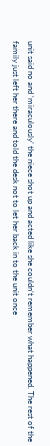unit said no and ‘miraculously’ the niece shot up and acted like she couldn’t remember what happened. The rest of the family just left her there and told the desk not to let her back in to the unit once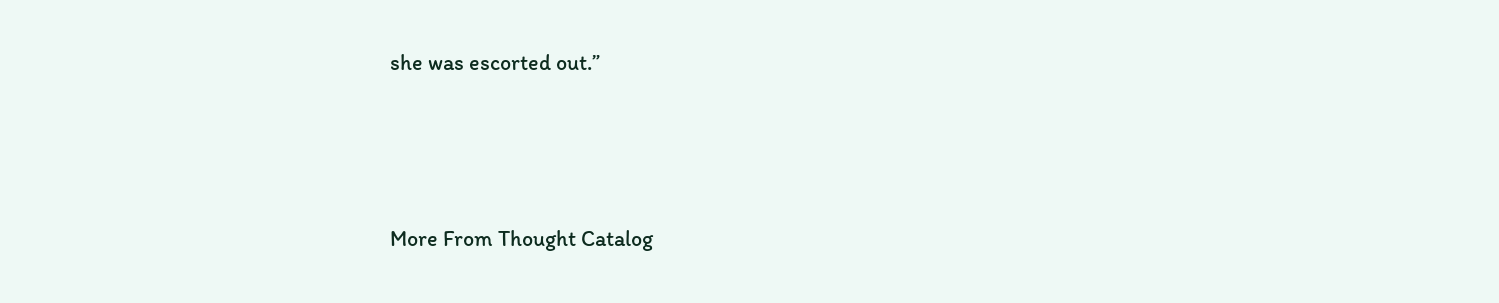she was escorted out.”



More From Thought Catalog